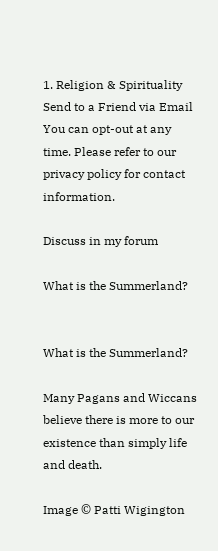1. Religion & Spirituality
Send to a Friend via Email
You can opt-out at any time. Please refer to our privacy policy for contact information.

Discuss in my forum

What is the Summerland?


What is the Summerland?

Many Pagans and Wiccans believe there is more to our existence than simply life and death.

Image © Patti Wigington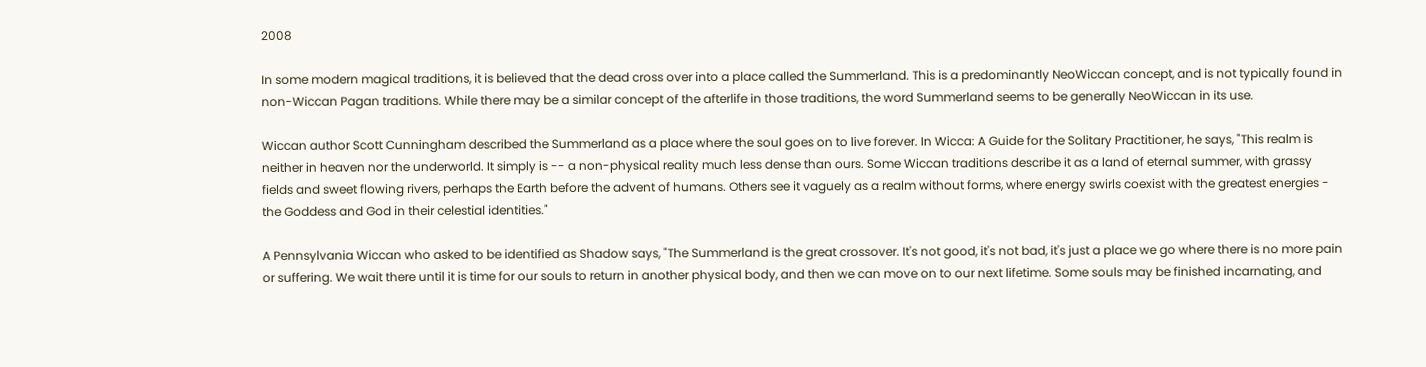2008

In some modern magical traditions, it is believed that the dead cross over into a place called the Summerland. This is a predominantly NeoWiccan concept, and is not typically found in non-Wiccan Pagan traditions. While there may be a similar concept of the afterlife in those traditions, the word Summerland seems to be generally NeoWiccan in its use.

Wiccan author Scott Cunningham described the Summerland as a place where the soul goes on to live forever. In Wicca: A Guide for the Solitary Practitioner, he says, "This realm is neither in heaven nor the underworld. It simply is -- a non-physical reality much less dense than ours. Some Wiccan traditions describe it as a land of eternal summer, with grassy fields and sweet flowing rivers, perhaps the Earth before the advent of humans. Others see it vaguely as a realm without forms, where energy swirls coexist with the greatest energies - the Goddess and God in their celestial identities."

A Pennsylvania Wiccan who asked to be identified as Shadow says, "The Summerland is the great crossover. It's not good, it's not bad, it's just a place we go where there is no more pain or suffering. We wait there until it is time for our souls to return in another physical body, and then we can move on to our next lifetime. Some souls may be finished incarnating, and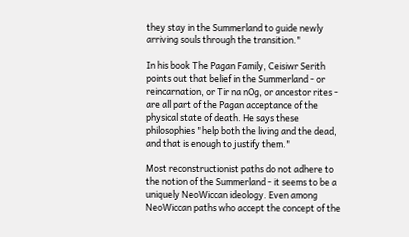they stay in the Summerland to guide newly arriving souls through the transition."

In his book The Pagan Family, Ceisiwr Serith points out that belief in the Summerland - or reincarnation, or Tir na nOg, or ancestor rites - are all part of the Pagan acceptance of the physical state of death. He says these philosophies "help both the living and the dead, and that is enough to justify them."

Most reconstructionist paths do not adhere to the notion of the Summerland - it seems to be a uniquely NeoWiccan ideology. Even among NeoWiccan paths who accept the concept of the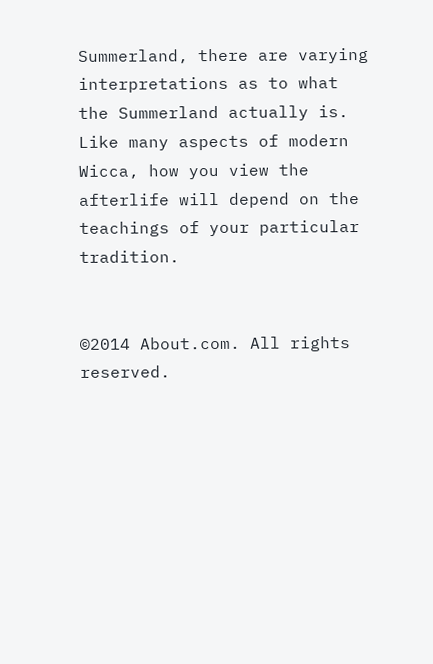Summerland, there are varying interpretations as to what the Summerland actually is. Like many aspects of modern Wicca, how you view the afterlife will depend on the teachings of your particular tradition.


©2014 About.com. All rights reserved.